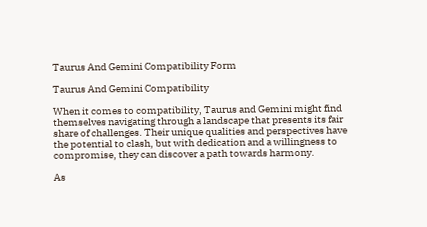Taurus And Gemini Compatibility Form

Taurus And Gemini Compatibility

When it comes to compatibility, Taurus and Gemini might find themselves navigating through a landscape that presents its fair share of challenges. Their unique qualities and perspectives have the potential to clash, but with dedication and a willingness to compromise, they can discover a path towards harmony.

As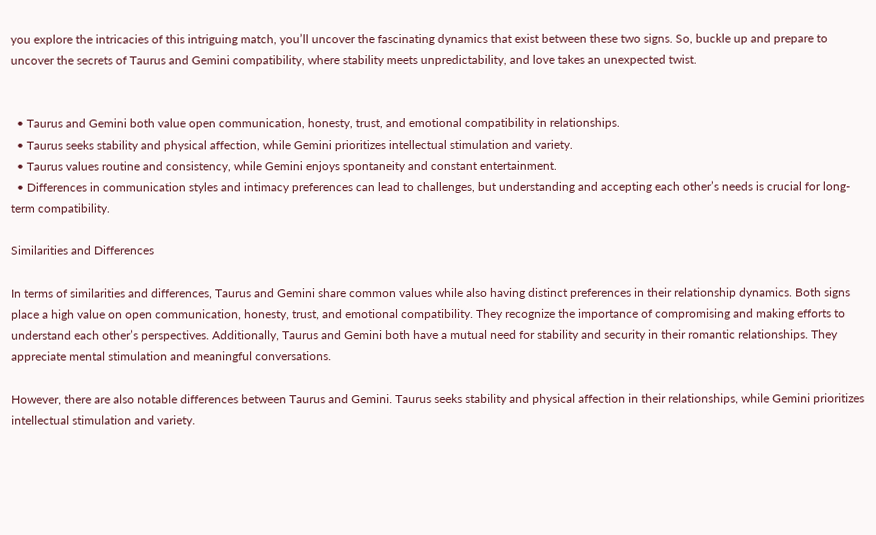you explore the intricacies of this intriguing match, you’ll uncover the fascinating dynamics that exist between these two signs. So, buckle up and prepare to uncover the secrets of Taurus and Gemini compatibility, where stability meets unpredictability, and love takes an unexpected twist.


  • Taurus and Gemini both value open communication, honesty, trust, and emotional compatibility in relationships.
  • Taurus seeks stability and physical affection, while Gemini prioritizes intellectual stimulation and variety.
  • Taurus values routine and consistency, while Gemini enjoys spontaneity and constant entertainment.
  • Differences in communication styles and intimacy preferences can lead to challenges, but understanding and accepting each other’s needs is crucial for long-term compatibility.

Similarities and Differences

In terms of similarities and differences, Taurus and Gemini share common values while also having distinct preferences in their relationship dynamics. Both signs place a high value on open communication, honesty, trust, and emotional compatibility. They recognize the importance of compromising and making efforts to understand each other’s perspectives. Additionally, Taurus and Gemini both have a mutual need for stability and security in their romantic relationships. They appreciate mental stimulation and meaningful conversations.

However, there are also notable differences between Taurus and Gemini. Taurus seeks stability and physical affection in their relationships, while Gemini prioritizes intellectual stimulation and variety.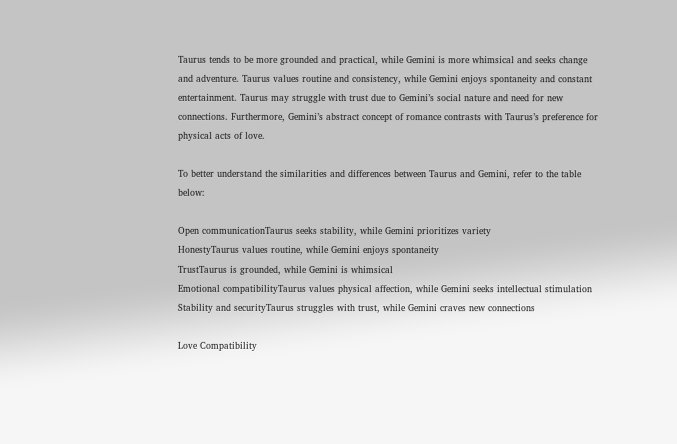Taurus tends to be more grounded and practical, while Gemini is more whimsical and seeks change and adventure. Taurus values routine and consistency, while Gemini enjoys spontaneity and constant entertainment. Taurus may struggle with trust due to Gemini’s social nature and need for new connections. Furthermore, Gemini’s abstract concept of romance contrasts with Taurus’s preference for physical acts of love.

To better understand the similarities and differences between Taurus and Gemini, refer to the table below:

Open communicationTaurus seeks stability, while Gemini prioritizes variety
HonestyTaurus values routine, while Gemini enjoys spontaneity
TrustTaurus is grounded, while Gemini is whimsical
Emotional compatibilityTaurus values physical affection, while Gemini seeks intellectual stimulation
Stability and securityTaurus struggles with trust, while Gemini craves new connections

Love Compatibility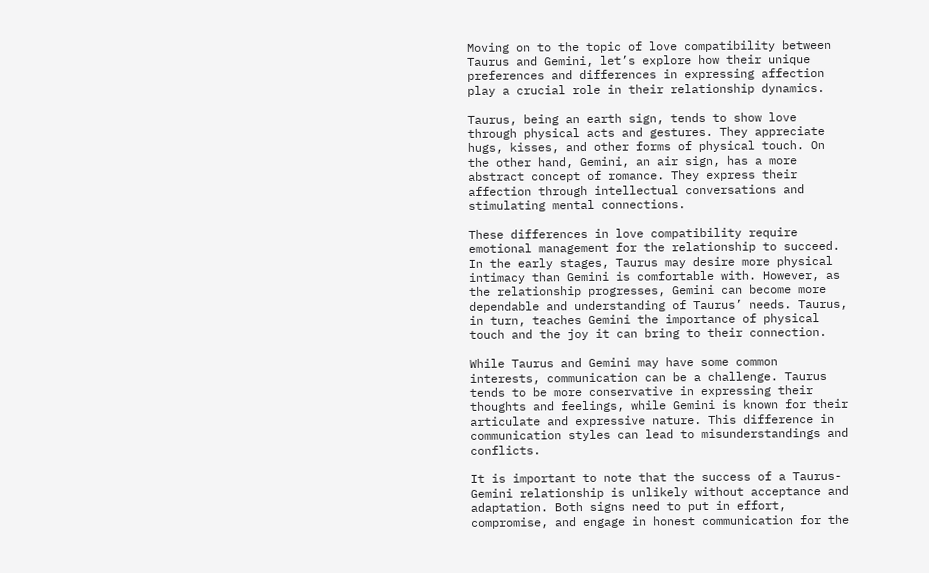Moving on to the topic of love compatibility between Taurus and Gemini, let’s explore how their unique preferences and differences in expressing affection play a crucial role in their relationship dynamics.

Taurus, being an earth sign, tends to show love through physical acts and gestures. They appreciate hugs, kisses, and other forms of physical touch. On the other hand, Gemini, an air sign, has a more abstract concept of romance. They express their affection through intellectual conversations and stimulating mental connections.

These differences in love compatibility require emotional management for the relationship to succeed. In the early stages, Taurus may desire more physical intimacy than Gemini is comfortable with. However, as the relationship progresses, Gemini can become more dependable and understanding of Taurus’ needs. Taurus, in turn, teaches Gemini the importance of physical touch and the joy it can bring to their connection.

While Taurus and Gemini may have some common interests, communication can be a challenge. Taurus tends to be more conservative in expressing their thoughts and feelings, while Gemini is known for their articulate and expressive nature. This difference in communication styles can lead to misunderstandings and conflicts.

It is important to note that the success of a Taurus-Gemini relationship is unlikely without acceptance and adaptation. Both signs need to put in effort, compromise, and engage in honest communication for the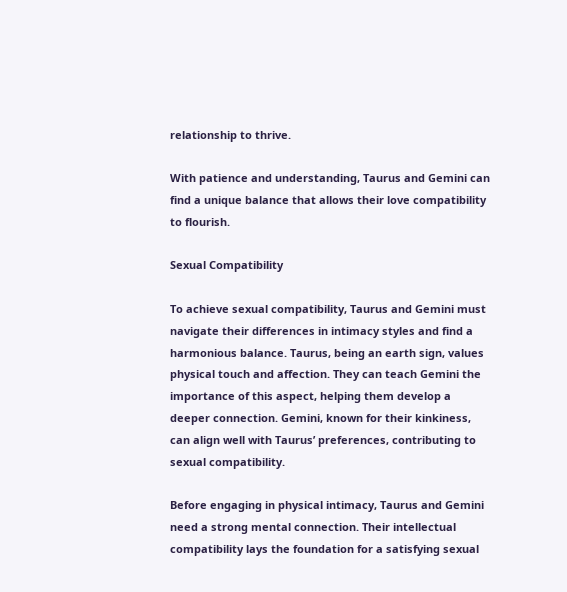relationship to thrive.

With patience and understanding, Taurus and Gemini can find a unique balance that allows their love compatibility to flourish.

Sexual Compatibility

To achieve sexual compatibility, Taurus and Gemini must navigate their differences in intimacy styles and find a harmonious balance. Taurus, being an earth sign, values physical touch and affection. They can teach Gemini the importance of this aspect, helping them develop a deeper connection. Gemini, known for their kinkiness, can align well with Taurus’ preferences, contributing to sexual compatibility.

Before engaging in physical intimacy, Taurus and Gemini need a strong mental connection. Their intellectual compatibility lays the foundation for a satisfying sexual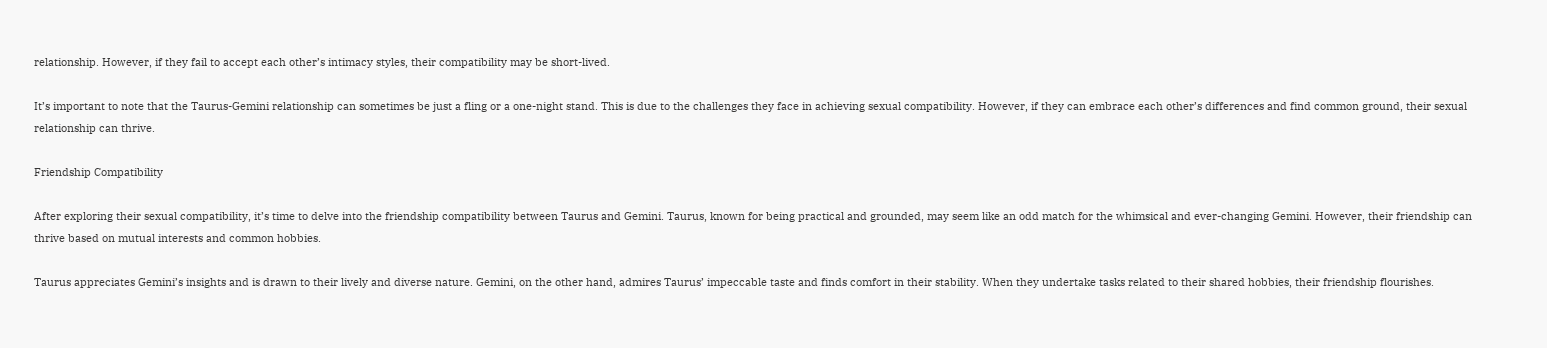relationship. However, if they fail to accept each other’s intimacy styles, their compatibility may be short-lived.

It’s important to note that the Taurus-Gemini relationship can sometimes be just a fling or a one-night stand. This is due to the challenges they face in achieving sexual compatibility. However, if they can embrace each other’s differences and find common ground, their sexual relationship can thrive.

Friendship Compatibility

After exploring their sexual compatibility, it’s time to delve into the friendship compatibility between Taurus and Gemini. Taurus, known for being practical and grounded, may seem like an odd match for the whimsical and ever-changing Gemini. However, their friendship can thrive based on mutual interests and common hobbies.

Taurus appreciates Gemini’s insights and is drawn to their lively and diverse nature. Gemini, on the other hand, admires Taurus’ impeccable taste and finds comfort in their stability. When they undertake tasks related to their shared hobbies, their friendship flourishes.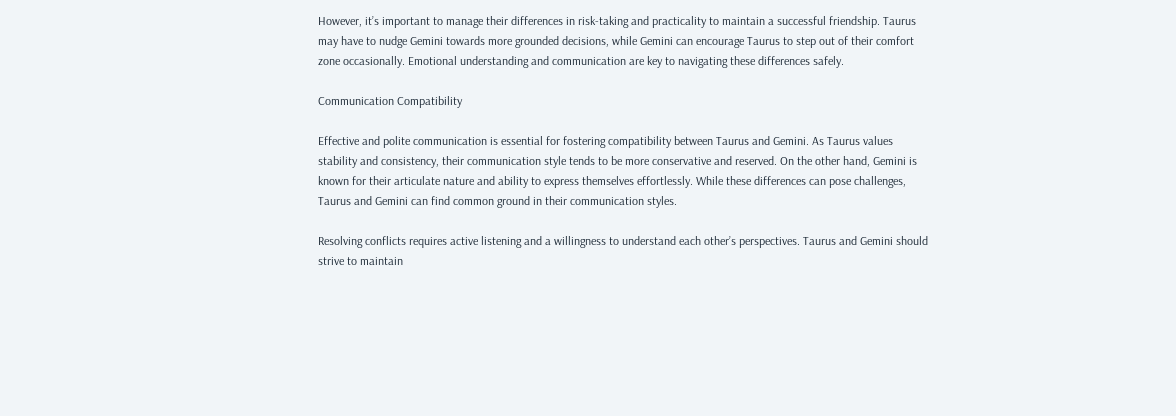However, it’s important to manage their differences in risk-taking and practicality to maintain a successful friendship. Taurus may have to nudge Gemini towards more grounded decisions, while Gemini can encourage Taurus to step out of their comfort zone occasionally. Emotional understanding and communication are key to navigating these differences safely.

Communication Compatibility

Effective and polite communication is essential for fostering compatibility between Taurus and Gemini. As Taurus values stability and consistency, their communication style tends to be more conservative and reserved. On the other hand, Gemini is known for their articulate nature and ability to express themselves effortlessly. While these differences can pose challenges, Taurus and Gemini can find common ground in their communication styles.

Resolving conflicts requires active listening and a willingness to understand each other’s perspectives. Taurus and Gemini should strive to maintain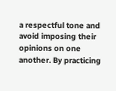a respectful tone and avoid imposing their opinions on one another. By practicing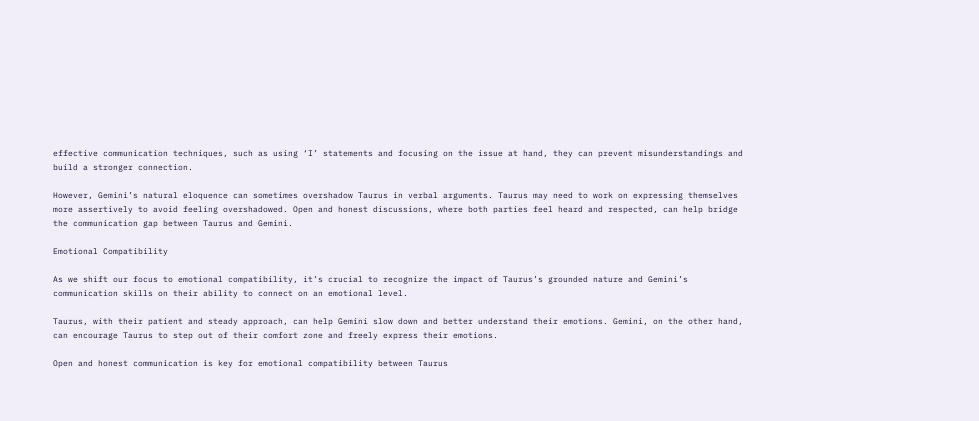effective communication techniques, such as using ‘I’ statements and focusing on the issue at hand, they can prevent misunderstandings and build a stronger connection.

However, Gemini’s natural eloquence can sometimes overshadow Taurus in verbal arguments. Taurus may need to work on expressing themselves more assertively to avoid feeling overshadowed. Open and honest discussions, where both parties feel heard and respected, can help bridge the communication gap between Taurus and Gemini.

Emotional Compatibility

As we shift our focus to emotional compatibility, it’s crucial to recognize the impact of Taurus’s grounded nature and Gemini’s communication skills on their ability to connect on an emotional level.

Taurus, with their patient and steady approach, can help Gemini slow down and better understand their emotions. Gemini, on the other hand, can encourage Taurus to step out of their comfort zone and freely express their emotions.

Open and honest communication is key for emotional compatibility between Taurus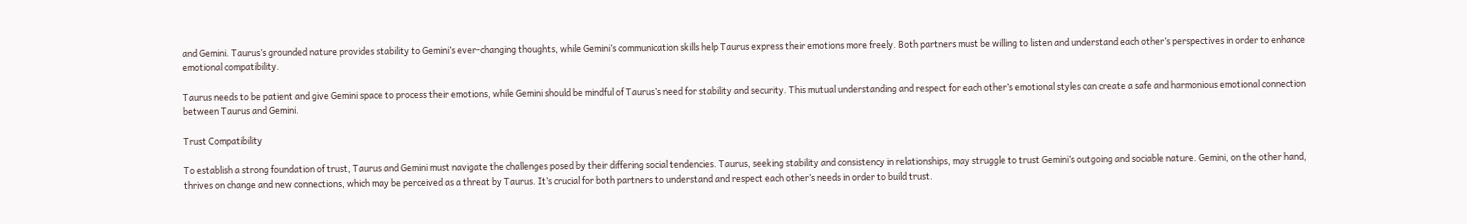and Gemini. Taurus’s grounded nature provides stability to Gemini’s ever-changing thoughts, while Gemini’s communication skills help Taurus express their emotions more freely. Both partners must be willing to listen and understand each other’s perspectives in order to enhance emotional compatibility.

Taurus needs to be patient and give Gemini space to process their emotions, while Gemini should be mindful of Taurus’s need for stability and security. This mutual understanding and respect for each other’s emotional styles can create a safe and harmonious emotional connection between Taurus and Gemini.

Trust Compatibility

To establish a strong foundation of trust, Taurus and Gemini must navigate the challenges posed by their differing social tendencies. Taurus, seeking stability and consistency in relationships, may struggle to trust Gemini’s outgoing and sociable nature. Gemini, on the other hand, thrives on change and new connections, which may be perceived as a threat by Taurus. It’s crucial for both partners to understand and respect each other’s needs in order to build trust.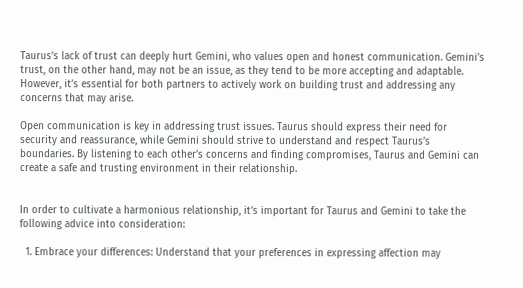Taurus’s lack of trust can deeply hurt Gemini, who values open and honest communication. Gemini’s trust, on the other hand, may not be an issue, as they tend to be more accepting and adaptable. However, it’s essential for both partners to actively work on building trust and addressing any concerns that may arise.

Open communication is key in addressing trust issues. Taurus should express their need for security and reassurance, while Gemini should strive to understand and respect Taurus’s boundaries. By listening to each other’s concerns and finding compromises, Taurus and Gemini can create a safe and trusting environment in their relationship.


In order to cultivate a harmonious relationship, it’s important for Taurus and Gemini to take the following advice into consideration:

  1. Embrace your differences: Understand that your preferences in expressing affection may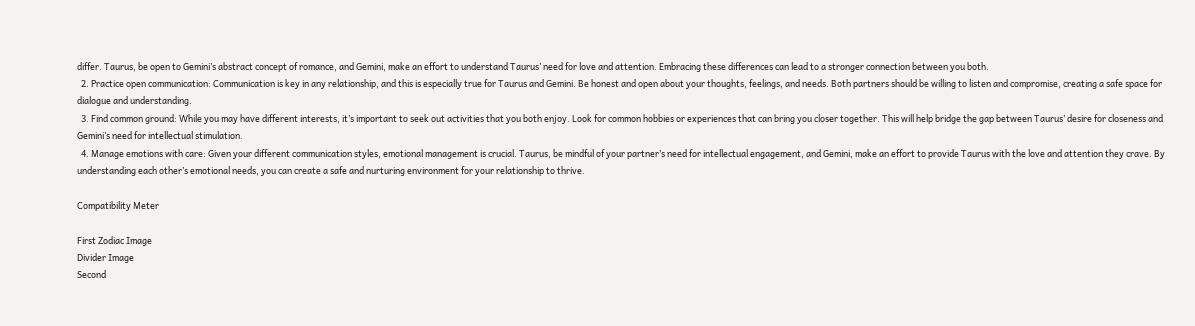differ. Taurus, be open to Gemini’s abstract concept of romance, and Gemini, make an effort to understand Taurus’ need for love and attention. Embracing these differences can lead to a stronger connection between you both.
  2. Practice open communication: Communication is key in any relationship, and this is especially true for Taurus and Gemini. Be honest and open about your thoughts, feelings, and needs. Both partners should be willing to listen and compromise, creating a safe space for dialogue and understanding.
  3. Find common ground: While you may have different interests, it’s important to seek out activities that you both enjoy. Look for common hobbies or experiences that can bring you closer together. This will help bridge the gap between Taurus’ desire for closeness and Gemini’s need for intellectual stimulation.
  4. Manage emotions with care: Given your different communication styles, emotional management is crucial. Taurus, be mindful of your partner’s need for intellectual engagement, and Gemini, make an effort to provide Taurus with the love and attention they crave. By understanding each other’s emotional needs, you can create a safe and nurturing environment for your relationship to thrive.

Compatibility Meter

First Zodiac Image
Divider Image
Second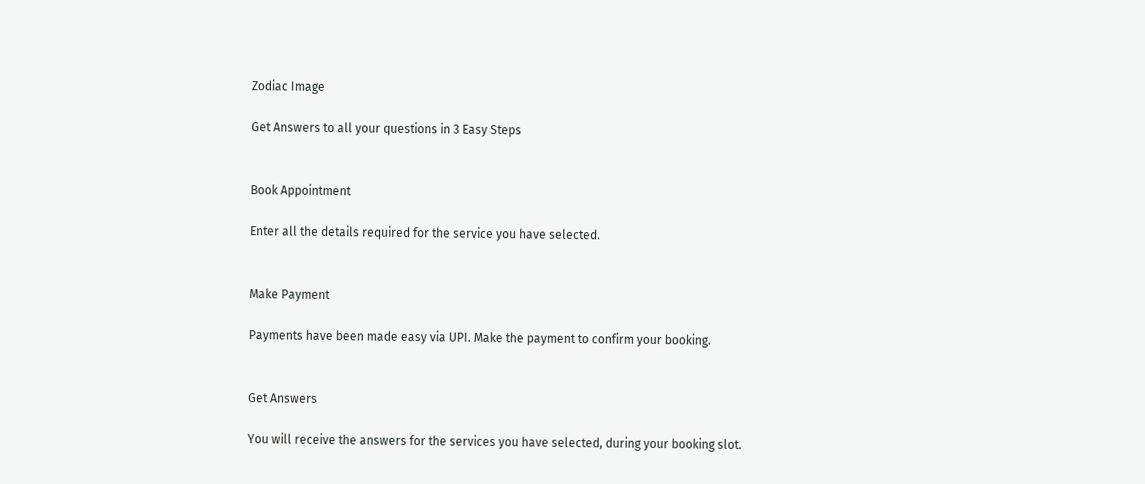Zodiac Image

Get Answers to all your questions in 3 Easy Steps


Book Appointment

Enter all the details required for the service you have selected.


Make Payment

Payments have been made easy via UPI. Make the payment to confirm your booking.


Get Answers

You will receive the answers for the services you have selected, during your booking slot.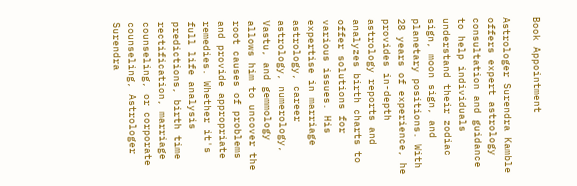Book Appointment

Astrologer Surendra Kamble offers expert astrology consultation and guidance to help individuals understand their zodiac sign, moon sign, and planetary positions. With 28 years of experience, he provides in-depth astrology reports and analyzes birth charts to offer solutions for various issues. His expertise in marriage astrology, career astrology, numerology, Vastu, and gemmology allows him to uncover the root causes of problems and provide appropriate remedies. Whether it's full life analysis predictions, birth time rectification, marriage counseling, or corporate counseling, Astrologer Surendra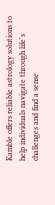Kamble offers reliable astrology solutions to help individuals navigate through life's challenges and find a sense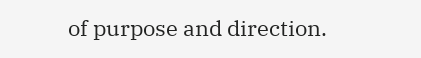of purpose and direction.